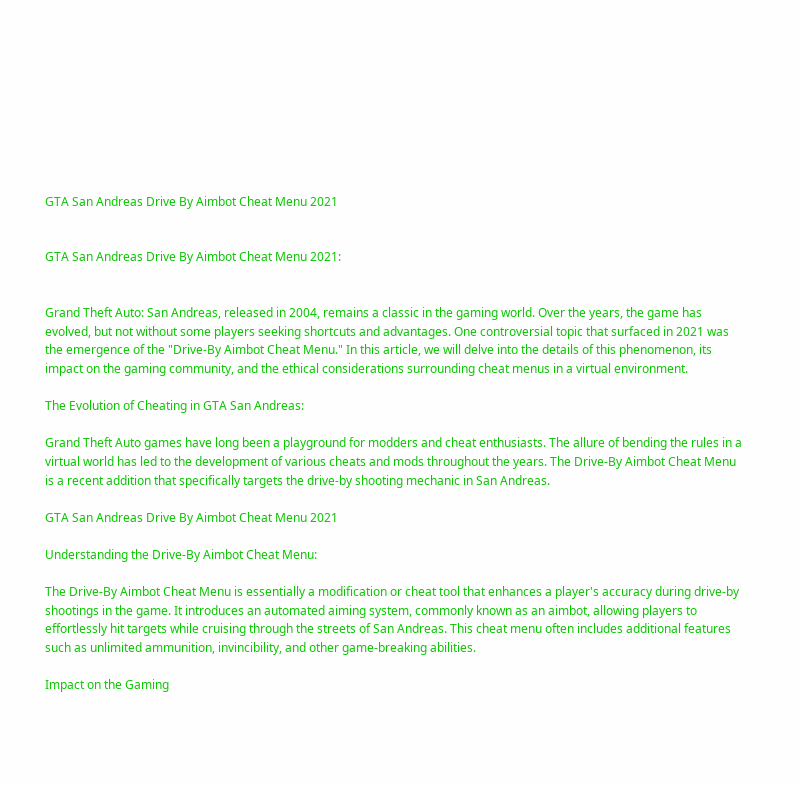GTA San Andreas Drive By Aimbot Cheat Menu 2021


GTA San Andreas Drive By Aimbot Cheat Menu 2021:


Grand Theft Auto: San Andreas, released in 2004, remains a classic in the gaming world. Over the years, the game has evolved, but not without some players seeking shortcuts and advantages. One controversial topic that surfaced in 2021 was the emergence of the "Drive-By Aimbot Cheat Menu." In this article, we will delve into the details of this phenomenon, its impact on the gaming community, and the ethical considerations surrounding cheat menus in a virtual environment.

The Evolution of Cheating in GTA San Andreas:

Grand Theft Auto games have long been a playground for modders and cheat enthusiasts. The allure of bending the rules in a virtual world has led to the development of various cheats and mods throughout the years. The Drive-By Aimbot Cheat Menu is a recent addition that specifically targets the drive-by shooting mechanic in San Andreas.

GTA San Andreas Drive By Aimbot Cheat Menu 2021

Understanding the Drive-By Aimbot Cheat Menu:

The Drive-By Aimbot Cheat Menu is essentially a modification or cheat tool that enhances a player's accuracy during drive-by shootings in the game. It introduces an automated aiming system, commonly known as an aimbot, allowing players to effortlessly hit targets while cruising through the streets of San Andreas. This cheat menu often includes additional features such as unlimited ammunition, invincibility, and other game-breaking abilities.

Impact on the Gaming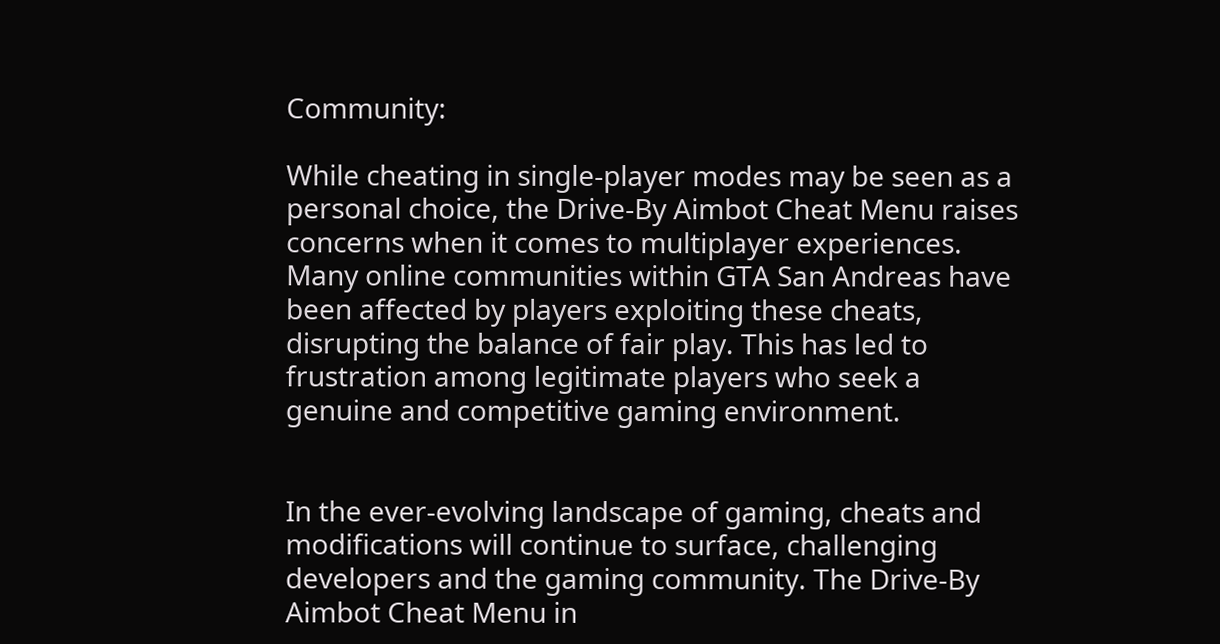Community:

While cheating in single-player modes may be seen as a personal choice, the Drive-By Aimbot Cheat Menu raises concerns when it comes to multiplayer experiences. Many online communities within GTA San Andreas have been affected by players exploiting these cheats, disrupting the balance of fair play. This has led to frustration among legitimate players who seek a genuine and competitive gaming environment.


In the ever-evolving landscape of gaming, cheats and modifications will continue to surface, challenging developers and the gaming community. The Drive-By Aimbot Cheat Menu in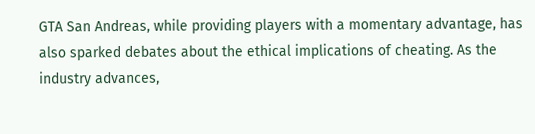GTA San Andreas, while providing players with a momentary advantage, has also sparked debates about the ethical implications of cheating. As the industry advances,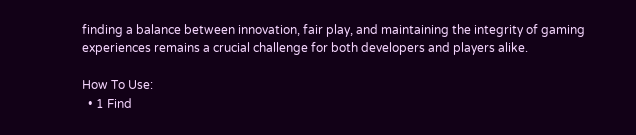finding a balance between innovation, fair play, and maintaining the integrity of gaming experiences remains a crucial challenge for both developers and players alike.

How To Use:
  • 1 Find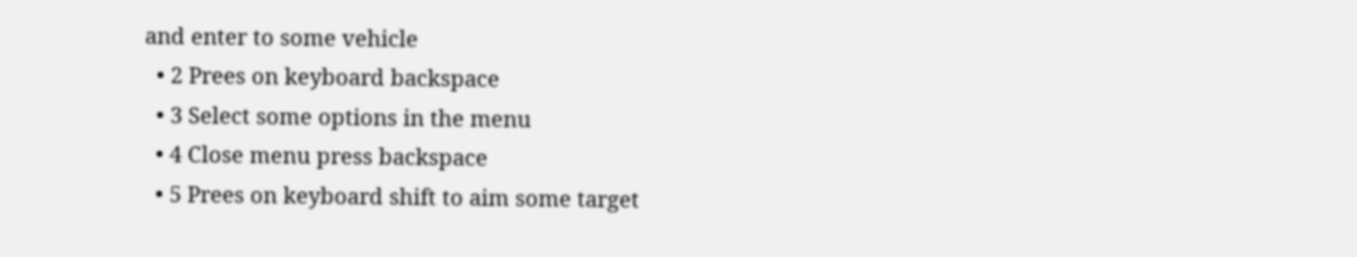and enter to some vehicle
  • 2 Prees on keyboard backspace
  • 3 Select some options in the menu
  • 4 Close menu press backspace
  • 5 Prees on keyboard shift to aim some target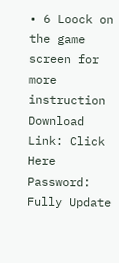• 6 Loock on the game screen for more instruction
Download Link: Click Here
Password: Fully Update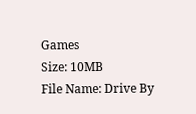Games
Size: 10MB
File Name: Drive By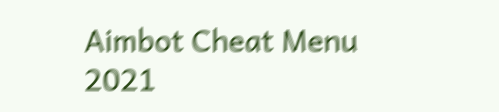Aimbot Cheat Menu 2021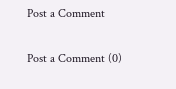Post a Comment

Post a Comment (0)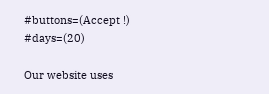#buttons=(Accept !) #days=(20)

Our website uses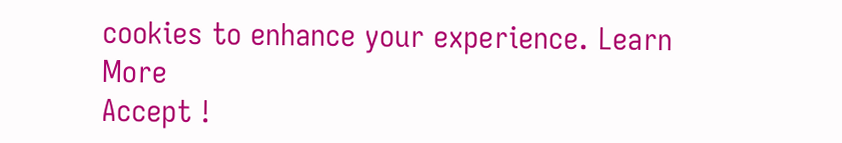cookies to enhance your experience. Learn More
Accept !